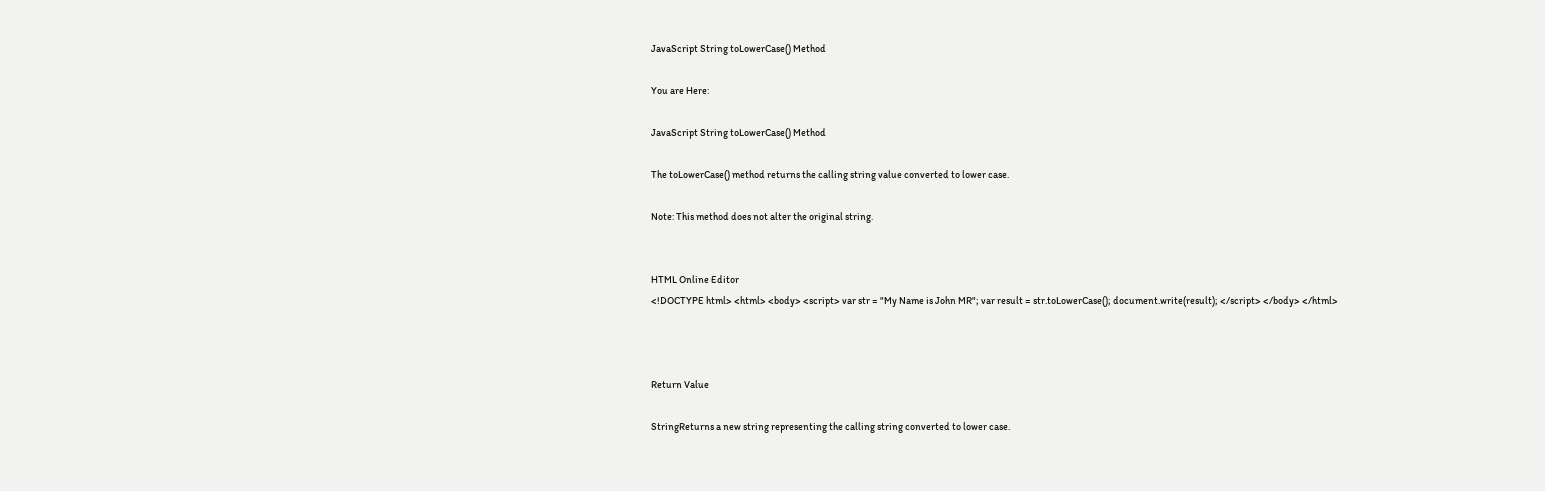JavaScript String toLowerCase() Method

You are Here:

JavaScript String toLowerCase() Method

The toLowerCase() method returns the calling string value converted to lower case.

Note: This method does not alter the original string.


HTML Online Editor
<!DOCTYPE html> <html> <body> <script> var str = "My Name is John MR"; var result = str.toLowerCase(); document.write(result); </script> </body> </html>



Return Value

StringReturns a new string representing the calling string converted to lower case.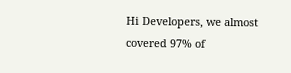Hi Developers, we almost covered 97% of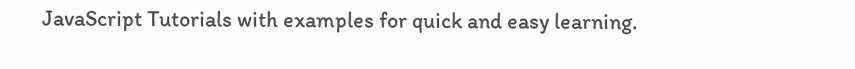JavaScript Tutorials with examples for quick and easy learning.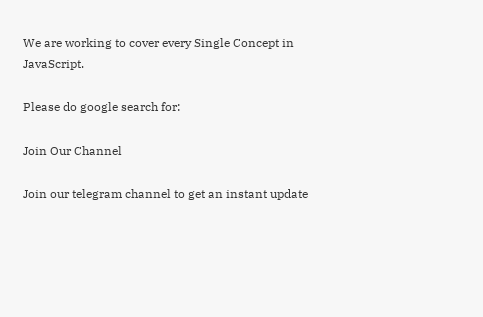We are working to cover every Single Concept in JavaScript.

Please do google search for:

Join Our Channel

Join our telegram channel to get an instant update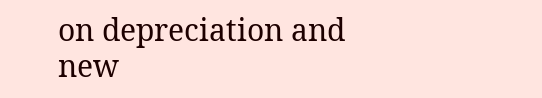on depreciation and new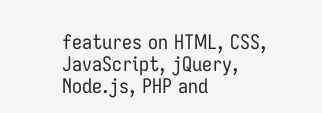features on HTML, CSS, JavaScript, jQuery, Node.js, PHP and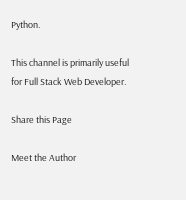Python.

This channel is primarily useful for Full Stack Web Developer.

Share this Page

Meet the Author